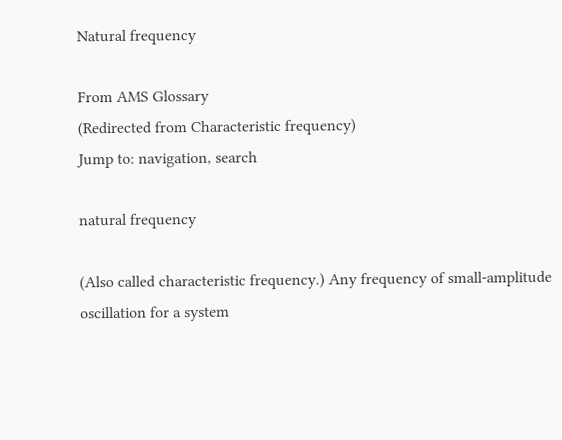Natural frequency

From AMS Glossary
(Redirected from Characteristic frequency)
Jump to: navigation, search

natural frequency

(Also called characteristic frequency.) Any frequency of small-amplitude oscillation for a system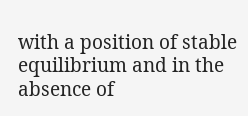with a position of stable equilibrium and in the absence of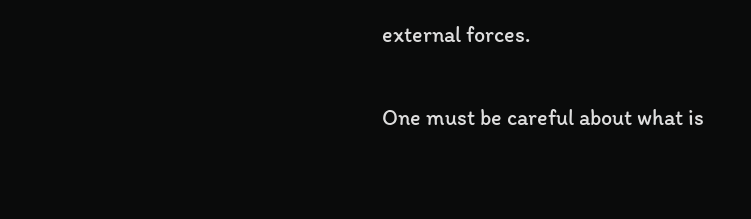external forces.

One must be careful about what is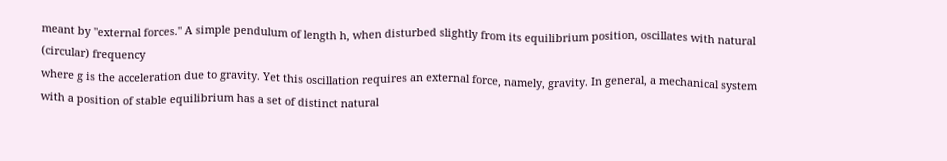meant by "external forces." A simple pendulum of length h, when disturbed slightly from its equilibrium position, oscillates with natural (circular) frequency
where g is the acceleration due to gravity. Yet this oscillation requires an external force, namely, gravity. In general, a mechanical system with a position of stable equilibrium has a set of distinct natural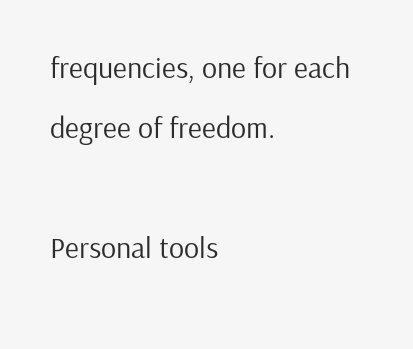frequencies, one for each degree of freedom.

Personal tools